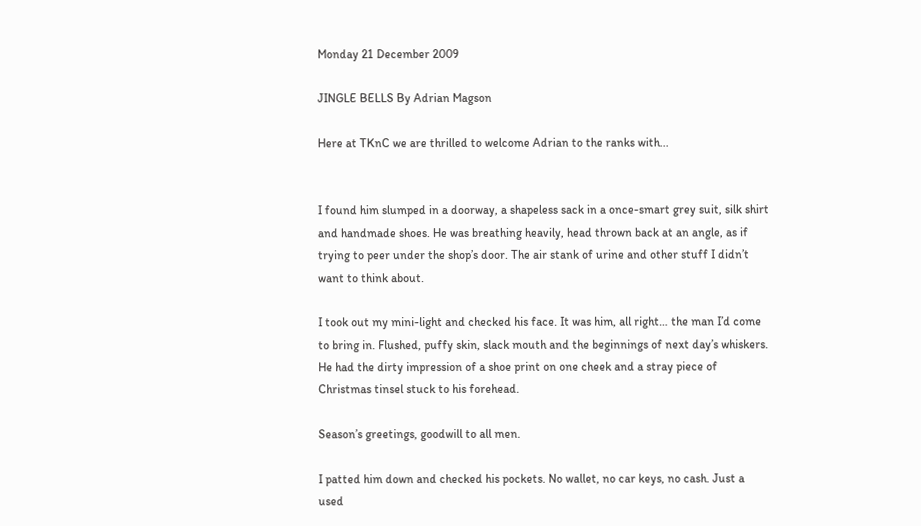Monday 21 December 2009

JINGLE BELLS By Adrian Magson

Here at TKnC we are thrilled to welcome Adrian to the ranks with...


I found him slumped in a doorway, a shapeless sack in a once-smart grey suit, silk shirt and handmade shoes. He was breathing heavily, head thrown back at an angle, as if trying to peer under the shop’s door. The air stank of urine and other stuff I didn’t want to think about.

I took out my mini-light and checked his face. It was him, all right… the man I’d come to bring in. Flushed, puffy skin, slack mouth and the beginnings of next day’s whiskers. He had the dirty impression of a shoe print on one cheek and a stray piece of Christmas tinsel stuck to his forehead.

Season’s greetings, goodwill to all men.

I patted him down and checked his pockets. No wallet, no car keys, no cash. Just a used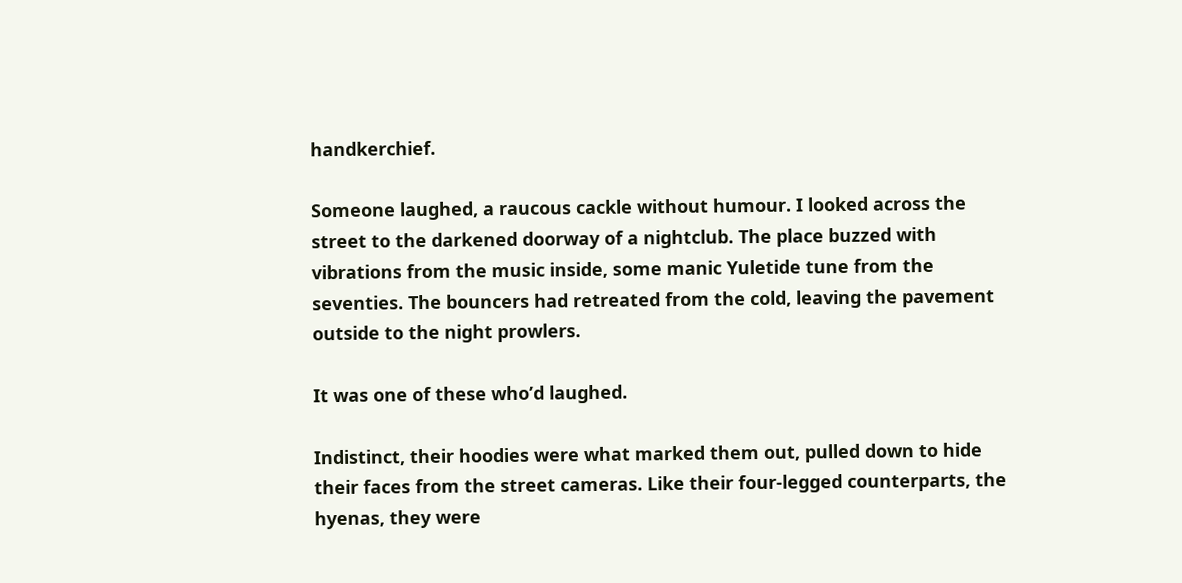handkerchief.

Someone laughed, a raucous cackle without humour. I looked across the street to the darkened doorway of a nightclub. The place buzzed with vibrations from the music inside, some manic Yuletide tune from the seventies. The bouncers had retreated from the cold, leaving the pavement outside to the night prowlers.

It was one of these who’d laughed.

Indistinct, their hoodies were what marked them out, pulled down to hide their faces from the street cameras. Like their four-legged counterparts, the hyenas, they were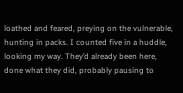loathed and feared, preying on the vulnerable, hunting in packs. I counted five in a huddle, looking my way. They’d already been here, done what they did, probably pausing to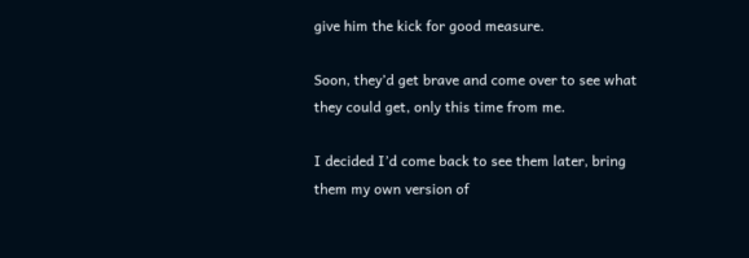give him the kick for good measure.

Soon, they’d get brave and come over to see what they could get, only this time from me.

I decided I’d come back to see them later, bring them my own version of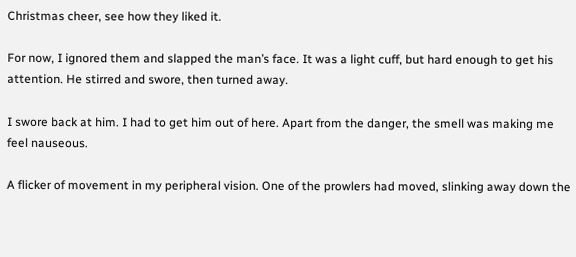Christmas cheer, see how they liked it.

For now, I ignored them and slapped the man’s face. It was a light cuff, but hard enough to get his attention. He stirred and swore, then turned away.

I swore back at him. I had to get him out of here. Apart from the danger, the smell was making me feel nauseous.

A flicker of movement in my peripheral vision. One of the prowlers had moved, slinking away down the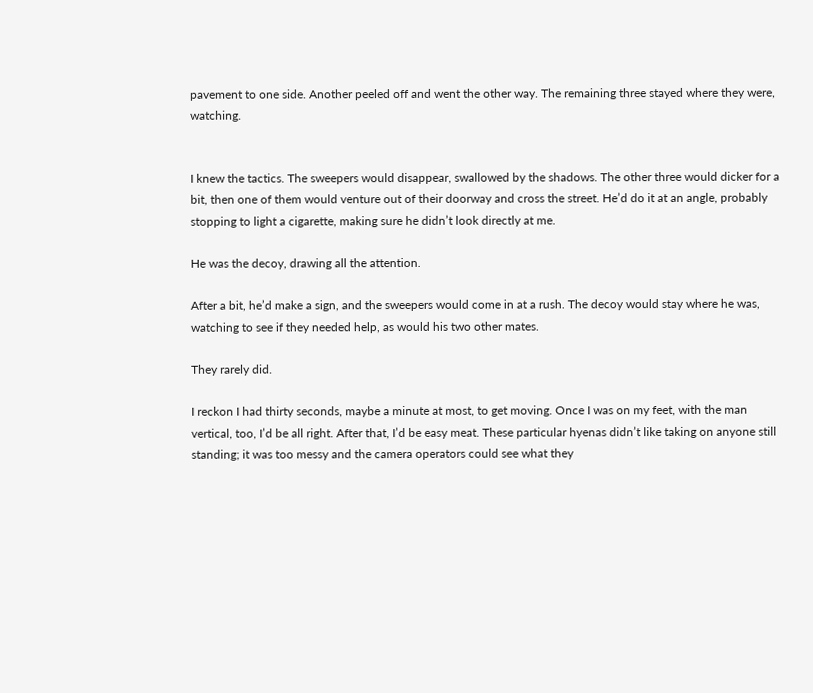pavement to one side. Another peeled off and went the other way. The remaining three stayed where they were, watching.


I knew the tactics. The sweepers would disappear, swallowed by the shadows. The other three would dicker for a bit, then one of them would venture out of their doorway and cross the street. He’d do it at an angle, probably stopping to light a cigarette, making sure he didn’t look directly at me.

He was the decoy, drawing all the attention.

After a bit, he’d make a sign, and the sweepers would come in at a rush. The decoy would stay where he was, watching to see if they needed help, as would his two other mates.

They rarely did.

I reckon I had thirty seconds, maybe a minute at most, to get moving. Once I was on my feet, with the man vertical, too, I’d be all right. After that, I’d be easy meat. These particular hyenas didn’t like taking on anyone still standing; it was too messy and the camera operators could see what they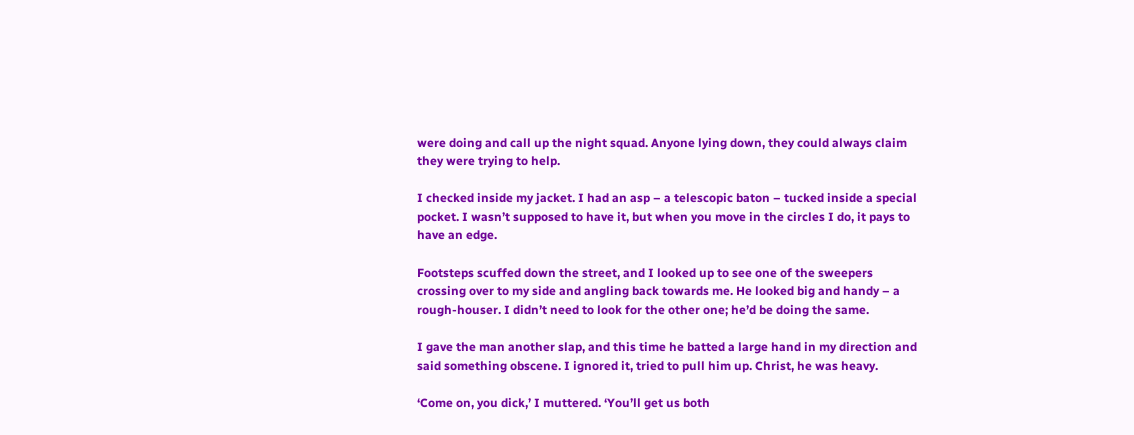were doing and call up the night squad. Anyone lying down, they could always claim they were trying to help.

I checked inside my jacket. I had an asp – a telescopic baton – tucked inside a special pocket. I wasn’t supposed to have it, but when you move in the circles I do, it pays to have an edge.

Footsteps scuffed down the street, and I looked up to see one of the sweepers crossing over to my side and angling back towards me. He looked big and handy – a rough-houser. I didn’t need to look for the other one; he’d be doing the same.

I gave the man another slap, and this time he batted a large hand in my direction and said something obscene. I ignored it, tried to pull him up. Christ, he was heavy.

‘Come on, you dick,’ I muttered. ‘You’ll get us both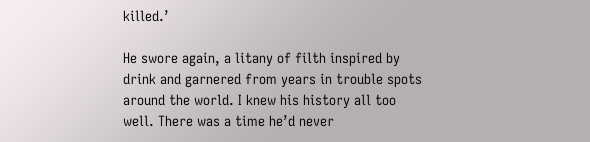killed.’

He swore again, a litany of filth inspired by drink and garnered from years in trouble spots around the world. I knew his history all too well. There was a time he’d never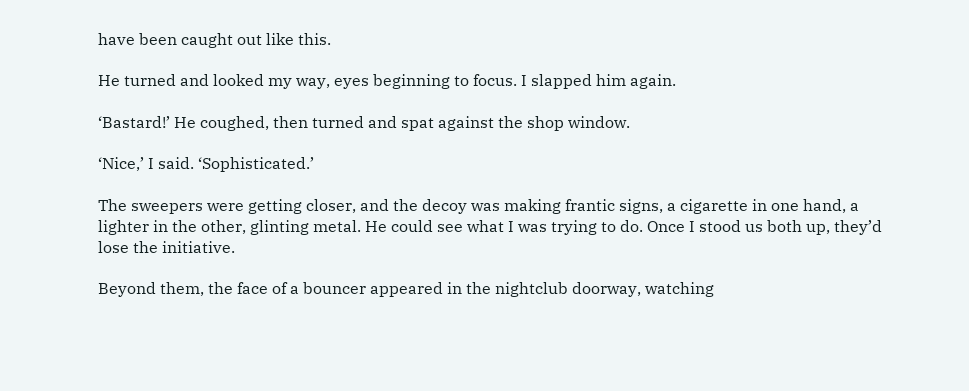have been caught out like this.

He turned and looked my way, eyes beginning to focus. I slapped him again.

‘Bastard!’ He coughed, then turned and spat against the shop window.

‘Nice,’ I said. ‘Sophisticated.’

The sweepers were getting closer, and the decoy was making frantic signs, a cigarette in one hand, a lighter in the other, glinting metal. He could see what I was trying to do. Once I stood us both up, they’d lose the initiative.

Beyond them, the face of a bouncer appeared in the nightclub doorway, watching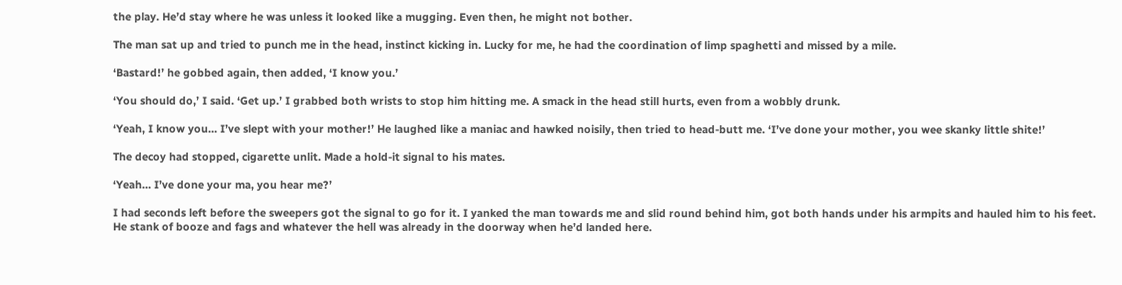the play. He’d stay where he was unless it looked like a mugging. Even then, he might not bother.

The man sat up and tried to punch me in the head, instinct kicking in. Lucky for me, he had the coordination of limp spaghetti and missed by a mile.

‘Bastard!’ he gobbed again, then added, ‘I know you.’

‘You should do,’ I said. ‘Get up.’ I grabbed both wrists to stop him hitting me. A smack in the head still hurts, even from a wobbly drunk.

‘Yeah, I know you… I’ve slept with your mother!’ He laughed like a maniac and hawked noisily, then tried to head-butt me. ‘I’ve done your mother, you wee skanky little shite!’

The decoy had stopped, cigarette unlit. Made a hold-it signal to his mates.

‘Yeah… I’ve done your ma, you hear me?’

I had seconds left before the sweepers got the signal to go for it. I yanked the man towards me and slid round behind him, got both hands under his armpits and hauled him to his feet. He stank of booze and fags and whatever the hell was already in the doorway when he’d landed here.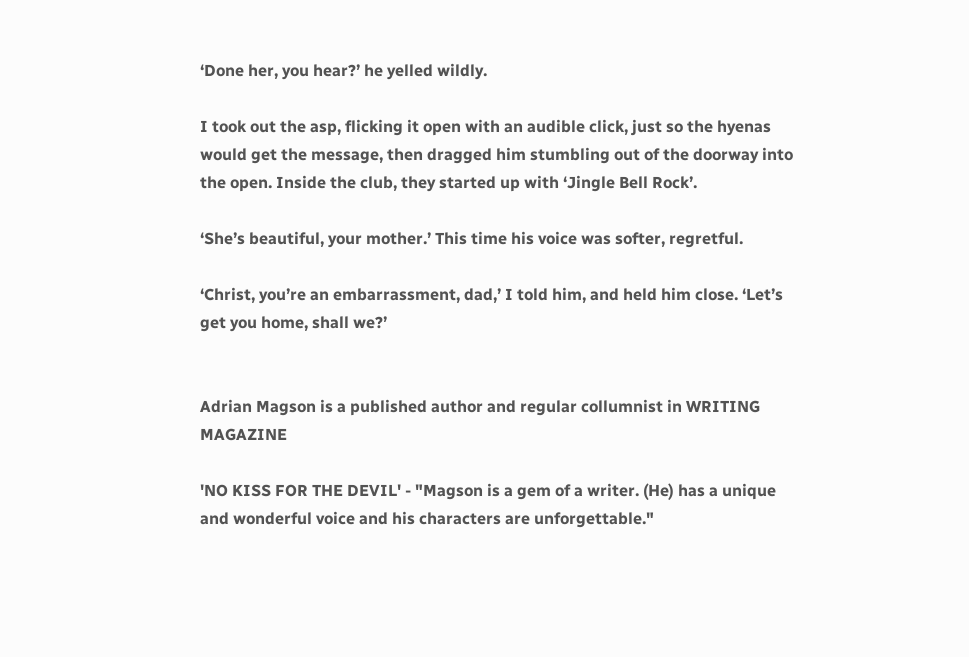‘Done her, you hear?’ he yelled wildly.

I took out the asp, flicking it open with an audible click, just so the hyenas would get the message, then dragged him stumbling out of the doorway into the open. Inside the club, they started up with ‘Jingle Bell Rock’.

‘She’s beautiful, your mother.’ This time his voice was softer, regretful.

‘Christ, you’re an embarrassment, dad,’ I told him, and held him close. ‘Let’s get you home, shall we?’


Adrian Magson is a published author and regular collumnist in WRITING MAGAZINE

'NO KISS FOR THE DEVIL' - "Magson is a gem of a writer. (He) has a unique and wonderful voice and his characters are unforgettable."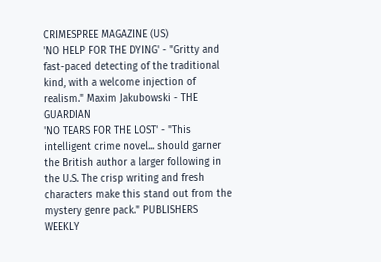CRIMESPREE MAGAZINE (US)
'NO HELP FOR THE DYING' - "Gritty and fast-paced detecting of the traditional kind, with a welcome injection of realism." Maxim Jakubowski - THE GUARDIAN
'NO TEARS FOR THE LOST' - "This intelligent crime novel... should garner the British author a larger following in the U.S. The crisp writing and fresh characters make this stand out from the mystery genre pack." PUBLISHERS WEEKLY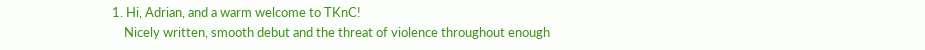1. Hi, Adrian, and a warm welcome to TKnC!
    Nicely written, smooth debut and the threat of violence throughout enough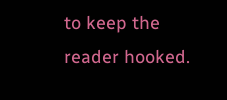to keep the reader hooked.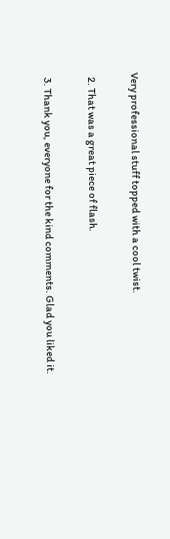Very professional stuff topped with a cool twist.

  2. That was a great piece of flash.

  3. Thank you, everyone for the kind comments. Glad you liked it.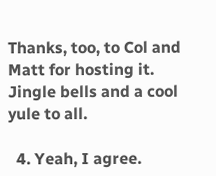Thanks, too, to Col and Matt for hosting it. Jingle bells and a cool yule to all.

  4. Yeah, I agree.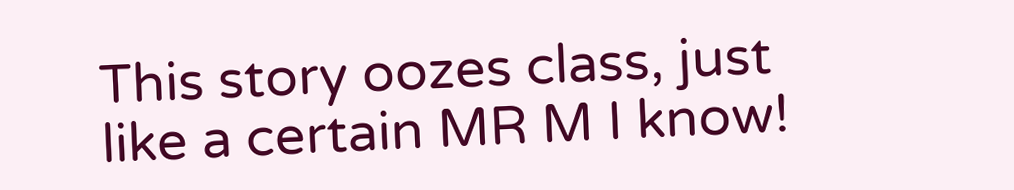This story oozes class, just like a certain MR M I know!